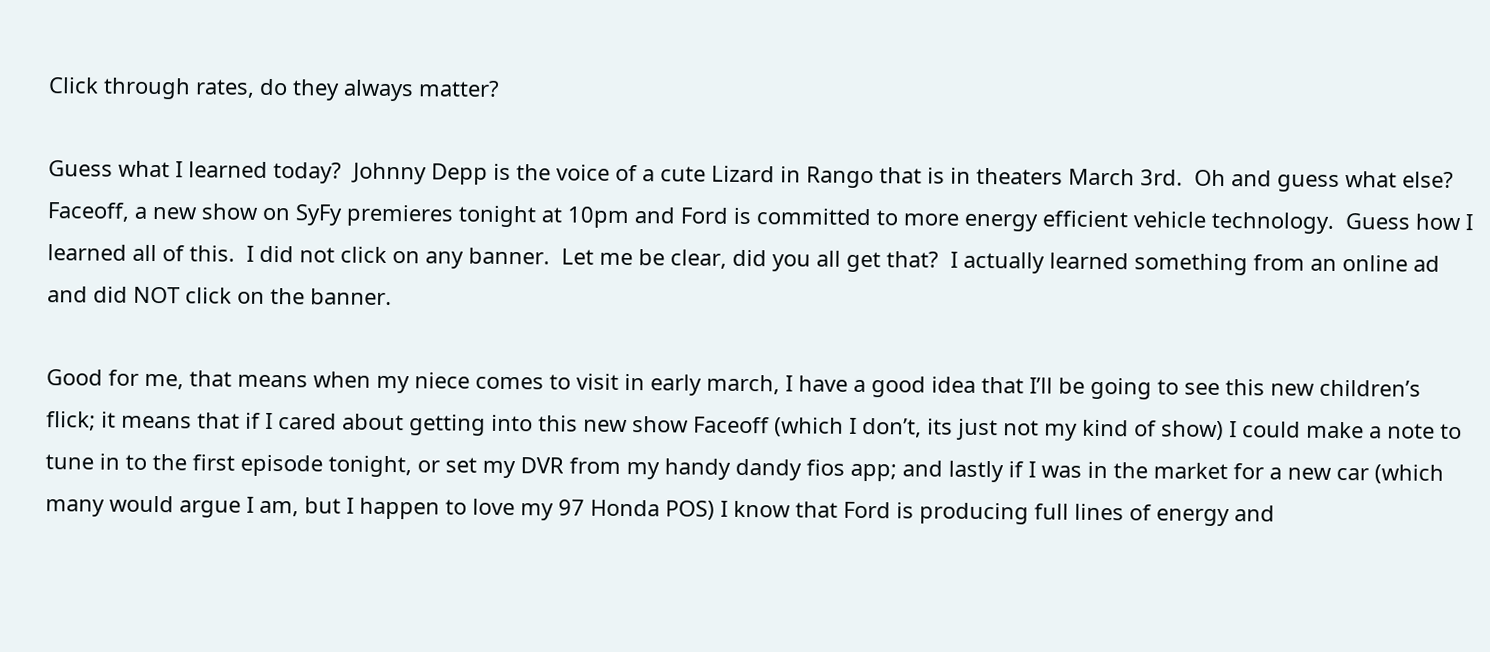Click through rates, do they always matter?

Guess what I learned today?  Johnny Depp is the voice of a cute Lizard in Rango that is in theaters March 3rd.  Oh and guess what else?  Faceoff, a new show on SyFy premieres tonight at 10pm and Ford is committed to more energy efficient vehicle technology.  Guess how I learned all of this.  I did not click on any banner.  Let me be clear, did you all get that?  I actually learned something from an online ad and did NOT click on the banner.

Good for me, that means when my niece comes to visit in early march, I have a good idea that I’ll be going to see this new children’s flick; it means that if I cared about getting into this new show Faceoff (which I don’t, its just not my kind of show) I could make a note to tune in to the first episode tonight, or set my DVR from my handy dandy fios app; and lastly if I was in the market for a new car (which many would argue I am, but I happen to love my 97 Honda POS) I know that Ford is producing full lines of energy and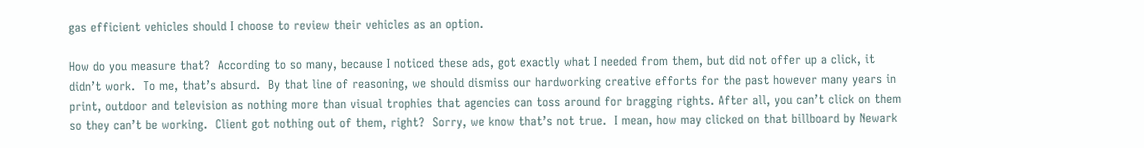gas efficient vehicles should I choose to review their vehicles as an option.

How do you measure that?  According to so many, because I noticed these ads, got exactly what I needed from them, but did not offer up a click, it didn’t work.  To me, that’s absurd.  By that line of reasoning, we should dismiss our hardworking creative efforts for the past however many years in print, outdoor and television as nothing more than visual trophies that agencies can toss around for bragging rights. After all, you can’t click on them so they can’t be working.  Client got nothing out of them, right?  Sorry, we know that’s not true.  I mean, how may clicked on that billboard by Newark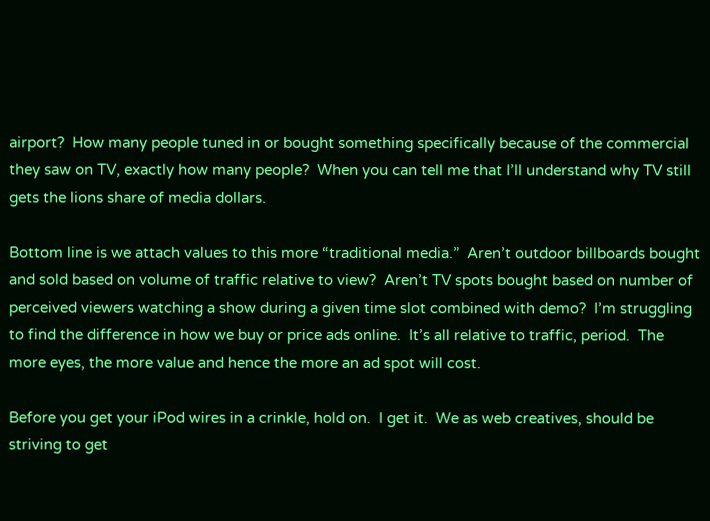airport?  How many people tuned in or bought something specifically because of the commercial they saw on TV, exactly how many people?  When you can tell me that I’ll understand why TV still gets the lions share of media dollars.

Bottom line is we attach values to this more “traditional media.”  Aren’t outdoor billboards bought and sold based on volume of traffic relative to view?  Aren’t TV spots bought based on number of perceived viewers watching a show during a given time slot combined with demo?  I’m struggling to find the difference in how we buy or price ads online.  It’s all relative to traffic, period.  The more eyes, the more value and hence the more an ad spot will cost.

Before you get your iPod wires in a crinkle, hold on.  I get it.  We as web creatives, should be striving to get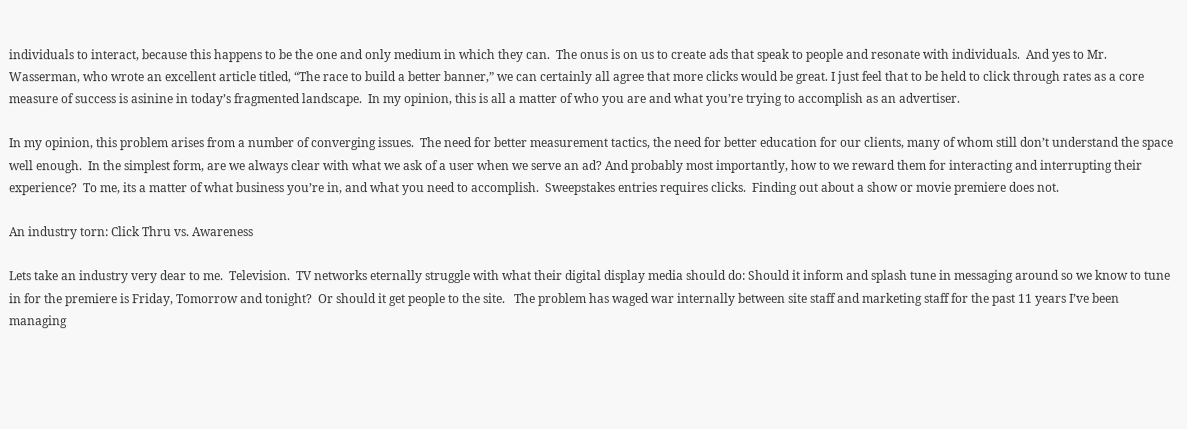individuals to interact, because this happens to be the one and only medium in which they can.  The onus is on us to create ads that speak to people and resonate with individuals.  And yes to Mr. Wasserman, who wrote an excellent article titled, “The race to build a better banner,” we can certainly all agree that more clicks would be great. I just feel that to be held to click through rates as a core measure of success is asinine in today’s fragmented landscape.  In my opinion, this is all a matter of who you are and what you’re trying to accomplish as an advertiser.

In my opinion, this problem arises from a number of converging issues.  The need for better measurement tactics, the need for better education for our clients, many of whom still don’t understand the space well enough.  In the simplest form, are we always clear with what we ask of a user when we serve an ad? And probably most importantly, how to we reward them for interacting and interrupting their experience?  To me, its a matter of what business you’re in, and what you need to accomplish.  Sweepstakes entries requires clicks.  Finding out about a show or movie premiere does not.

An industry torn: Click Thru vs. Awareness

Lets take an industry very dear to me.  Television.  TV networks eternally struggle with what their digital display media should do: Should it inform and splash tune in messaging around so we know to tune in for the premiere is Friday, Tomorrow and tonight?  Or should it get people to the site.   The problem has waged war internally between site staff and marketing staff for the past 11 years I’ve been managing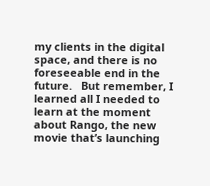my clients in the digital space, and there is no foreseeable end in the future.   But remember, I learned all I needed to learn at the moment about Rango, the new movie that’s launching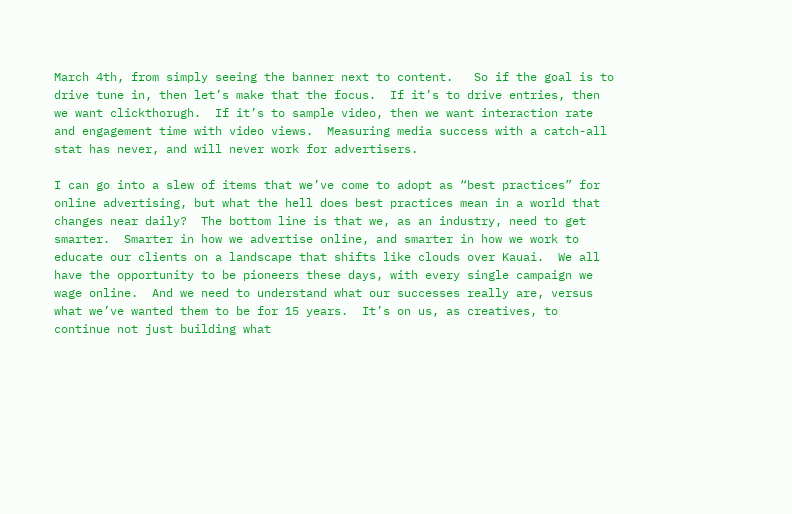March 4th, from simply seeing the banner next to content.   So if the goal is to drive tune in, then let’s make that the focus.  If it’s to drive entries, then we want clickthorugh.  If it’s to sample video, then we want interaction rate and engagement time with video views.  Measuring media success with a catch-all stat has never, and will never work for advertisers.

I can go into a slew of items that we’ve come to adopt as “best practices” for online advertising, but what the hell does best practices mean in a world that changes near daily?  The bottom line is that we, as an industry, need to get smarter.  Smarter in how we advertise online, and smarter in how we work to educate our clients on a landscape that shifts like clouds over Kauai.  We all have the opportunity to be pioneers these days, with every single campaign we wage online.  And we need to understand what our successes really are, versus what we’ve wanted them to be for 15 years.  It’s on us, as creatives, to continue not just building what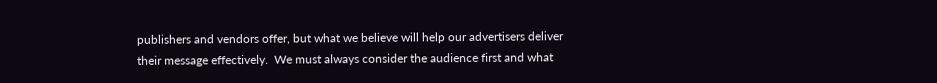publishers and vendors offer, but what we believe will help our advertisers deliver their message effectively.  We must always consider the audience first and what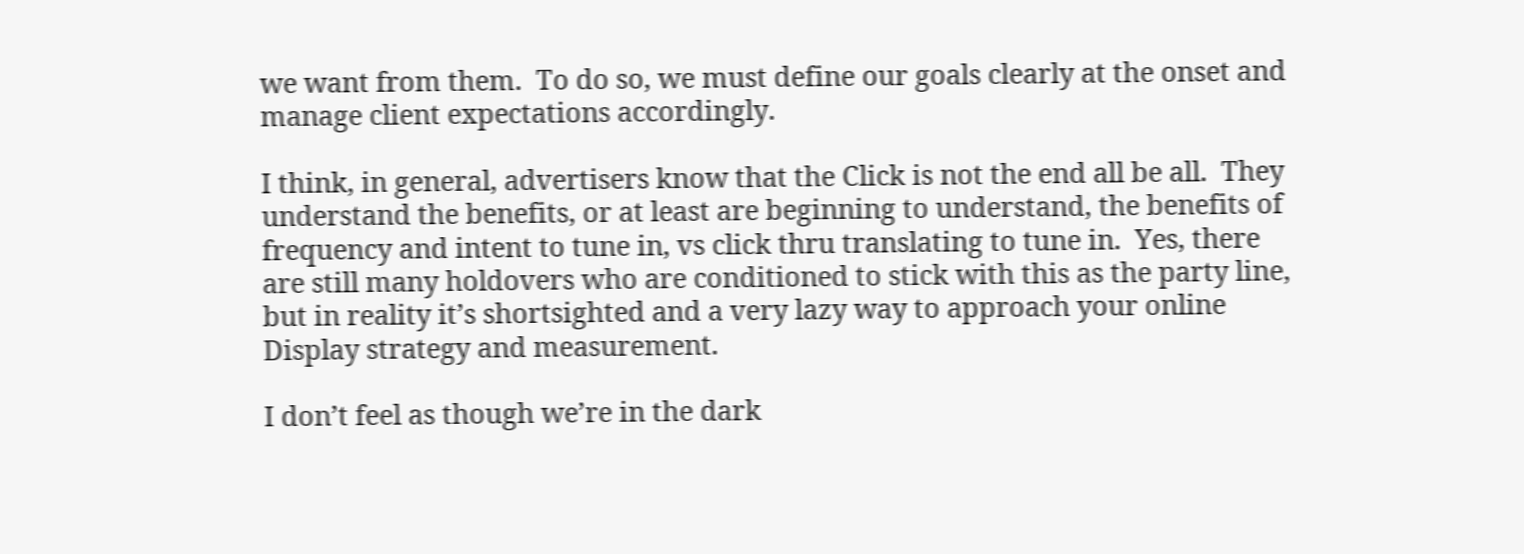we want from them.  To do so, we must define our goals clearly at the onset and manage client expectations accordingly.

I think, in general, advertisers know that the Click is not the end all be all.  They understand the benefits, or at least are beginning to understand, the benefits of frequency and intent to tune in, vs click thru translating to tune in.  Yes, there are still many holdovers who are conditioned to stick with this as the party line, but in reality it’s shortsighted and a very lazy way to approach your online Display strategy and measurement.

I don’t feel as though we’re in the dark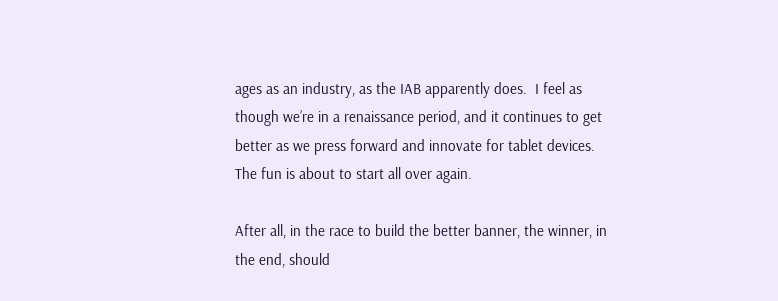ages as an industry, as the IAB apparently does.  I feel as though we’re in a renaissance period, and it continues to get better as we press forward and innovate for tablet devices.   The fun is about to start all over again.

After all, in the race to build the better banner, the winner, in the end, should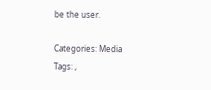be the user.

Categories: Media
Tags: ,